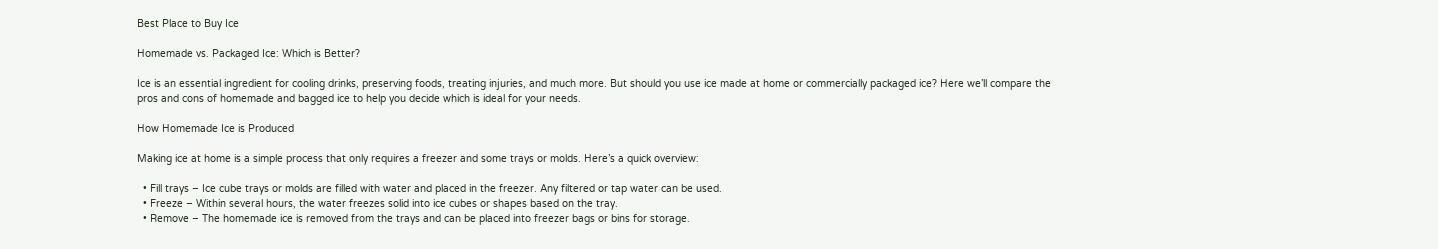Best Place to Buy Ice

Homemade vs. Packaged Ice: Which is Better?

Ice is an essential ingredient for cooling drinks, preserving foods, treating injuries, and much more. But should you use ice made at home or commercially packaged ice? Here we’ll compare the pros and cons of homemade and bagged ice to help you decide which is ideal for your needs.

How Homemade Ice is Produced

Making ice at home is a simple process that only requires a freezer and some trays or molds. Here’s a quick overview:

  • Fill trays – Ice cube trays or molds are filled with water and placed in the freezer. Any filtered or tap water can be used.
  • Freeze – Within several hours, the water freezes solid into ice cubes or shapes based on the tray.
  • Remove – The homemade ice is removed from the trays and can be placed into freezer bags or bins for storage.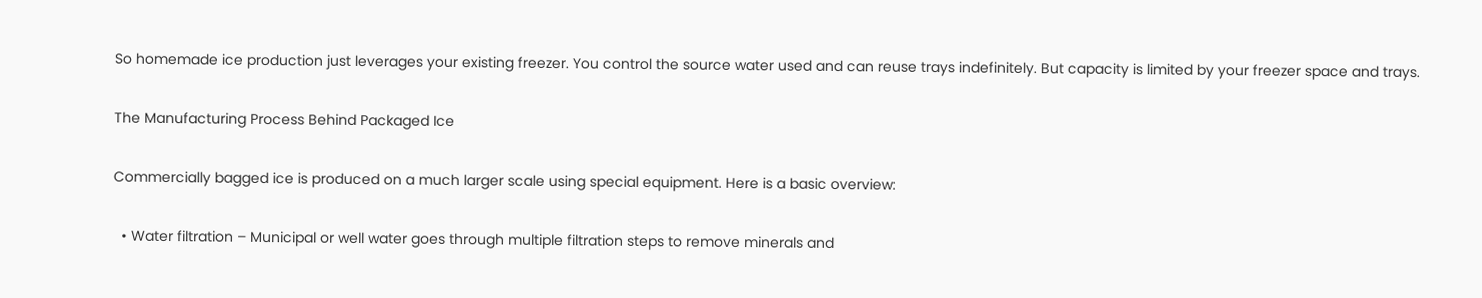So homemade ice production just leverages your existing freezer. You control the source water used and can reuse trays indefinitely. But capacity is limited by your freezer space and trays.

The Manufacturing Process Behind Packaged Ice

Commercially bagged ice is produced on a much larger scale using special equipment. Here is a basic overview:

  • Water filtration – Municipal or well water goes through multiple filtration steps to remove minerals and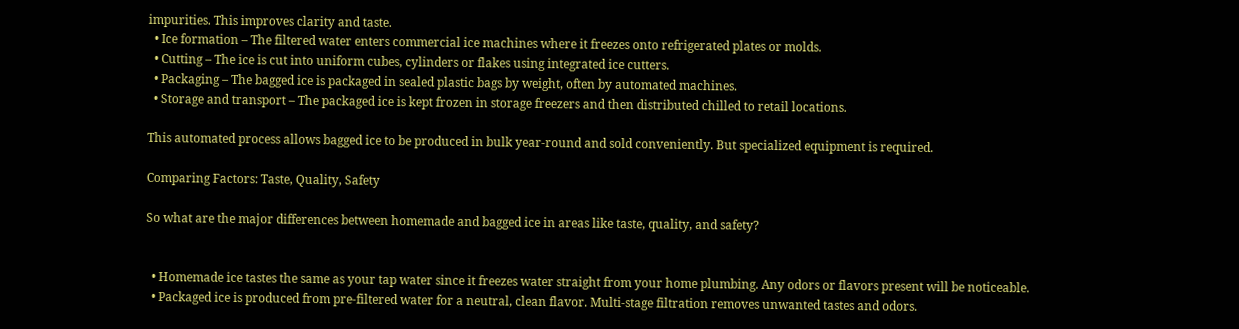impurities. This improves clarity and taste.
  • Ice formation – The filtered water enters commercial ice machines where it freezes onto refrigerated plates or molds.
  • Cutting – The ice is cut into uniform cubes, cylinders or flakes using integrated ice cutters.
  • Packaging – The bagged ice is packaged in sealed plastic bags by weight, often by automated machines.
  • Storage and transport – The packaged ice is kept frozen in storage freezers and then distributed chilled to retail locations.

This automated process allows bagged ice to be produced in bulk year-round and sold conveniently. But specialized equipment is required.

Comparing Factors: Taste, Quality, Safety

So what are the major differences between homemade and bagged ice in areas like taste, quality, and safety?


  • Homemade ice tastes the same as your tap water since it freezes water straight from your home plumbing. Any odors or flavors present will be noticeable.
  • Packaged ice is produced from pre-filtered water for a neutral, clean flavor. Multi-stage filtration removes unwanted tastes and odors.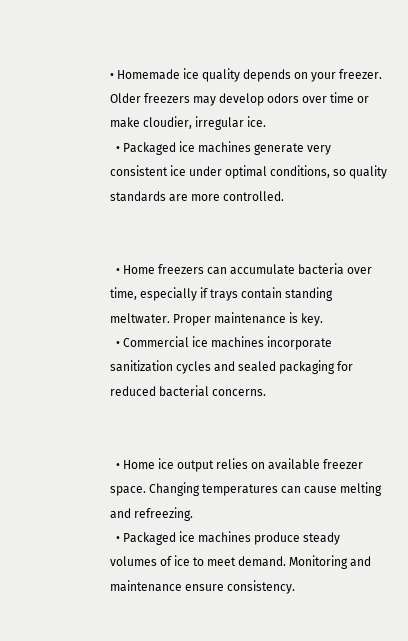• Homemade ice quality depends on your freezer. Older freezers may develop odors over time or make cloudier, irregular ice.
  • Packaged ice machines generate very consistent ice under optimal conditions, so quality standards are more controlled.


  • Home freezers can accumulate bacteria over time, especially if trays contain standing meltwater. Proper maintenance is key.
  • Commercial ice machines incorporate sanitization cycles and sealed packaging for reduced bacterial concerns.


  • Home ice output relies on available freezer space. Changing temperatures can cause melting and refreezing.
  • Packaged ice machines produce steady volumes of ice to meet demand. Monitoring and maintenance ensure consistency.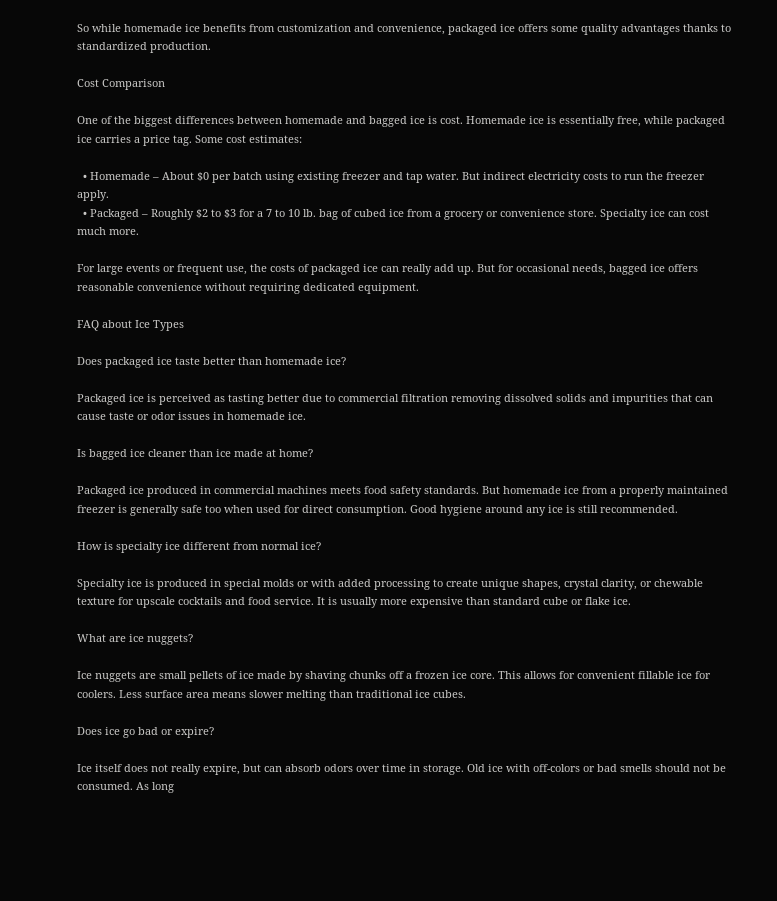So while homemade ice benefits from customization and convenience, packaged ice offers some quality advantages thanks to standardized production.

Cost Comparison

One of the biggest differences between homemade and bagged ice is cost. Homemade ice is essentially free, while packaged ice carries a price tag. Some cost estimates:

  • Homemade – About $0 per batch using existing freezer and tap water. But indirect electricity costs to run the freezer apply.
  • Packaged – Roughly $2 to $3 for a 7 to 10 lb. bag of cubed ice from a grocery or convenience store. Specialty ice can cost much more.

For large events or frequent use, the costs of packaged ice can really add up. But for occasional needs, bagged ice offers reasonable convenience without requiring dedicated equipment.

FAQ about Ice Types

Does packaged ice taste better than homemade ice?

Packaged ice is perceived as tasting better due to commercial filtration removing dissolved solids and impurities that can cause taste or odor issues in homemade ice.

Is bagged ice cleaner than ice made at home?

Packaged ice produced in commercial machines meets food safety standards. But homemade ice from a properly maintained freezer is generally safe too when used for direct consumption. Good hygiene around any ice is still recommended.

How is specialty ice different from normal ice?

Specialty ice is produced in special molds or with added processing to create unique shapes, crystal clarity, or chewable texture for upscale cocktails and food service. It is usually more expensive than standard cube or flake ice.

What are ice nuggets?

Ice nuggets are small pellets of ice made by shaving chunks off a frozen ice core. This allows for convenient fillable ice for coolers. Less surface area means slower melting than traditional ice cubes.

Does ice go bad or expire?

Ice itself does not really expire, but can absorb odors over time in storage. Old ice with off-colors or bad smells should not be consumed. As long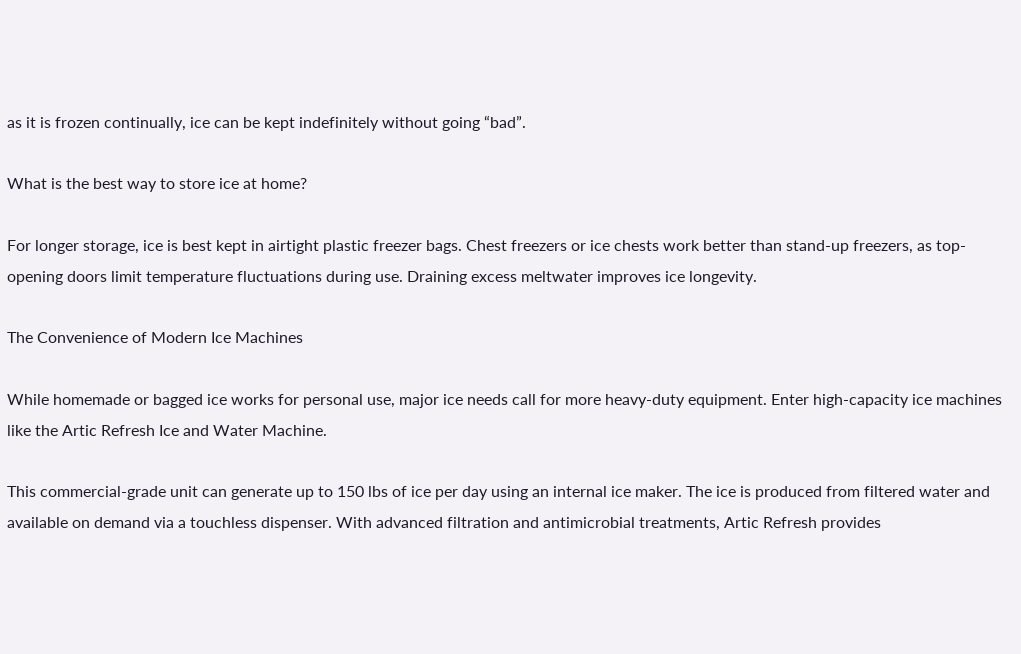as it is frozen continually, ice can be kept indefinitely without going “bad”.

What is the best way to store ice at home?

For longer storage, ice is best kept in airtight plastic freezer bags. Chest freezers or ice chests work better than stand-up freezers, as top-opening doors limit temperature fluctuations during use. Draining excess meltwater improves ice longevity.

The Convenience of Modern Ice Machines

While homemade or bagged ice works for personal use, major ice needs call for more heavy-duty equipment. Enter high-capacity ice machines like the Artic Refresh Ice and Water Machine.

This commercial-grade unit can generate up to 150 lbs of ice per day using an internal ice maker. The ice is produced from filtered water and available on demand via a touchless dispenser. With advanced filtration and antimicrobial treatments, Artic Refresh provides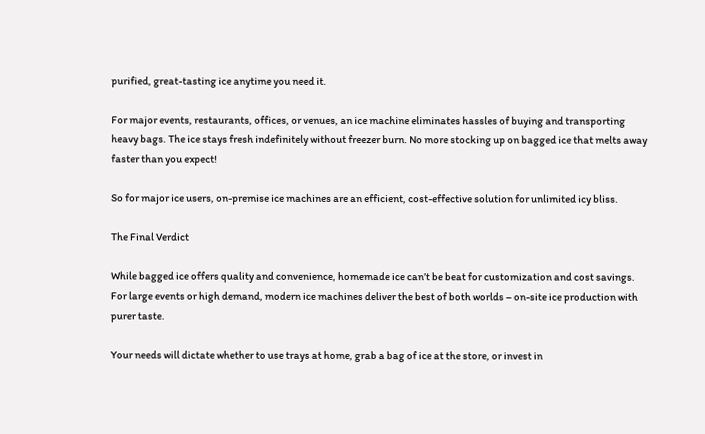purified, great-tasting ice anytime you need it.

For major events, restaurants, offices, or venues, an ice machine eliminates hassles of buying and transporting heavy bags. The ice stays fresh indefinitely without freezer burn. No more stocking up on bagged ice that melts away faster than you expect!

So for major ice users, on-premise ice machines are an efficient, cost-effective solution for unlimited icy bliss.

The Final Verdict

While bagged ice offers quality and convenience, homemade ice can’t be beat for customization and cost savings. For large events or high demand, modern ice machines deliver the best of both worlds – on-site ice production with purer taste.

Your needs will dictate whether to use trays at home, grab a bag of ice at the store, or invest in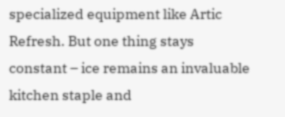specialized equipment like Artic Refresh. But one thing stays constant – ice remains an invaluable kitchen staple and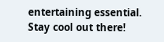entertaining essential. Stay cool out there!